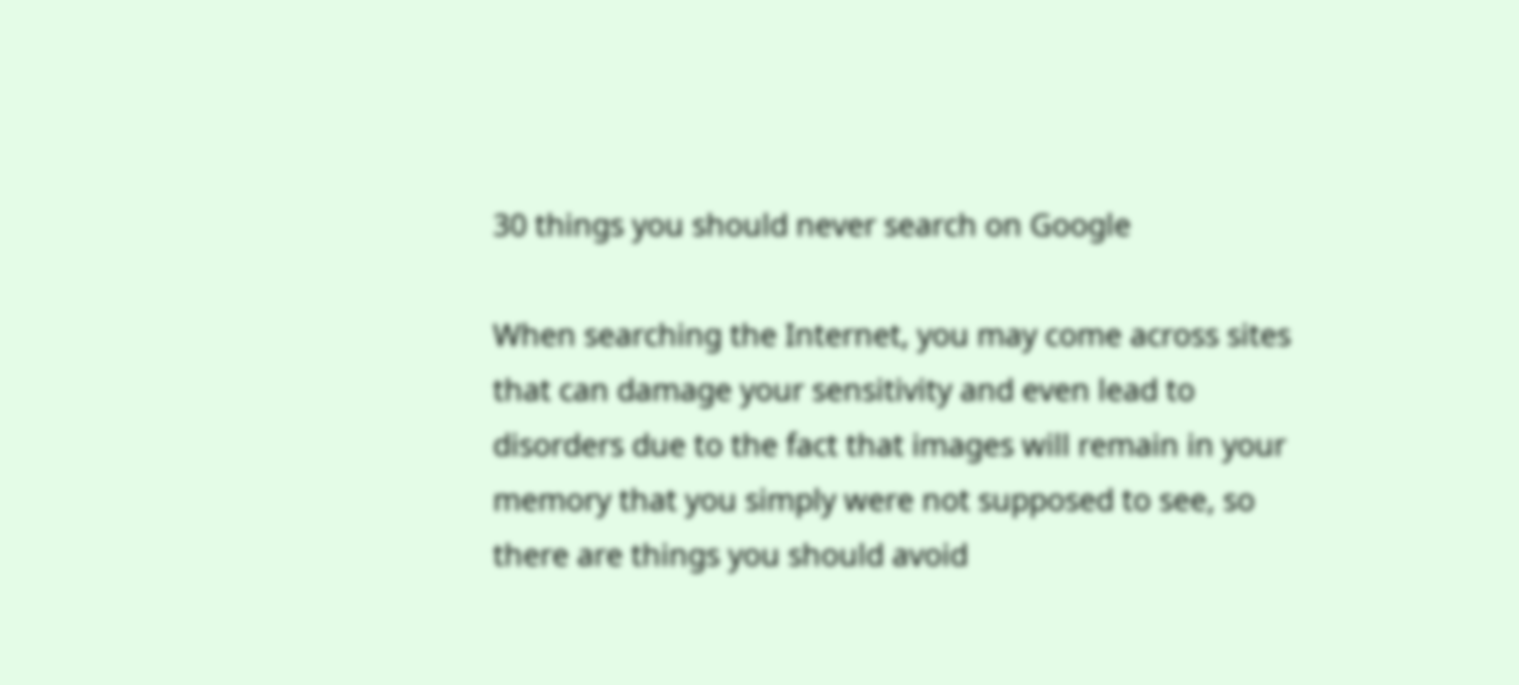30 things you should never search on Google

When searching the Internet, you may come across sites that can damage your sensitivity and even lead to disorders due to the fact that images will remain in your memory that you simply were not supposed to see, so there are things you should avoid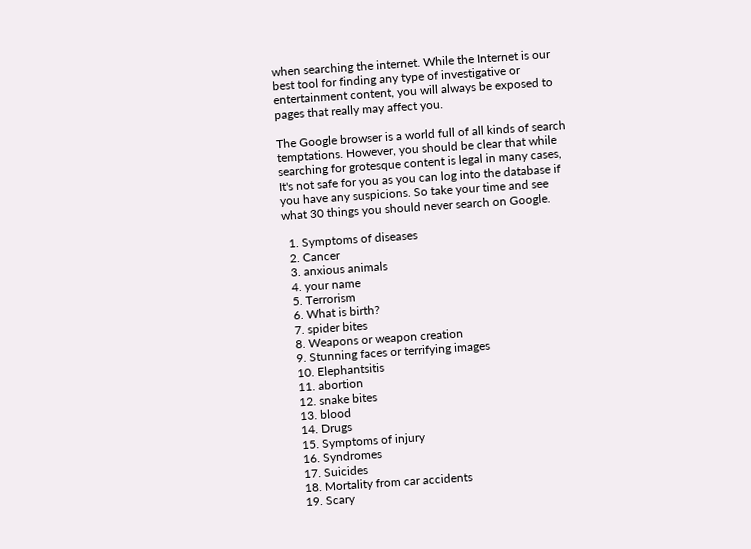when searching the internet. While the Internet is our best tool for finding any type of investigative or entertainment content, you will always be exposed to pages that really may affect you.

The Google browser is a world full of all kinds of search temptations. However, you should be clear that while searching for grotesque content is legal in many cases, It's not safe for you as you can log into the database if you have any suspicions. So take your time and see what 30 things you should never search on Google.

  1. Symptoms of diseases
  2. Cancer
  3. anxious animals
  4. your name
  5. Terrorism
  6. What is birth?
  7. spider bites
  8. Weapons or weapon creation
  9. Stunning faces or terrifying images
  10. Elephantsitis
  11. abortion
  12. snake bites
  13. blood
  14. Drugs
  15. Symptoms of injury
  16. Syndromes
  17. Suicides
  18. Mortality from car accidents
  19. Scary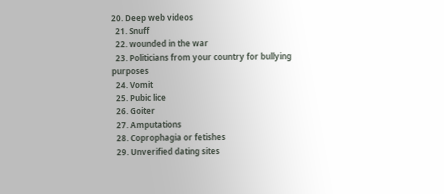20. Deep web videos
  21. Snuff
  22. wounded in the war
  23. Politicians from your country for bullying purposes
  24. Vomit
  25. Pubic lice
  26. Goiter
  27. Amputations
  28. Coprophagia or fetishes
  29. Unverified dating sites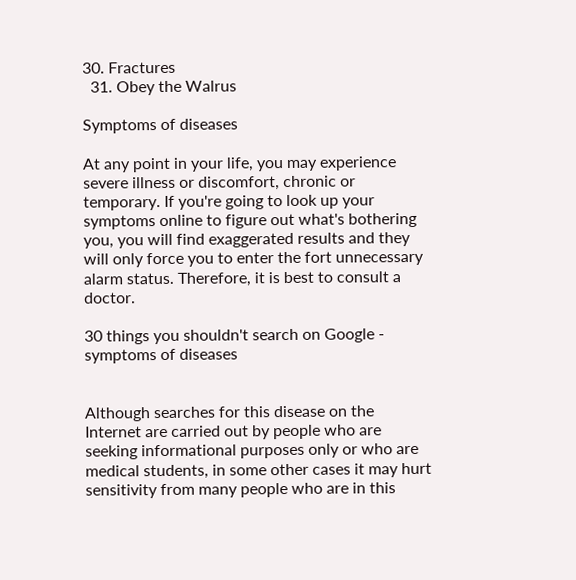30. Fractures
  31. Obey the Walrus

Symptoms of diseases

At any point in your life, you may experience severe illness or discomfort, chronic or temporary. If you're going to look up your symptoms online to figure out what's bothering you, you will find exaggerated results and they will only force you to enter the fort unnecessary alarm status. Therefore, it is best to consult a doctor.

30 things you shouldn't search on Google - symptoms of diseases


Although searches for this disease on the Internet are carried out by people who are seeking informational purposes only or who are medical students, in some other cases it may hurt sensitivity from many people who are in this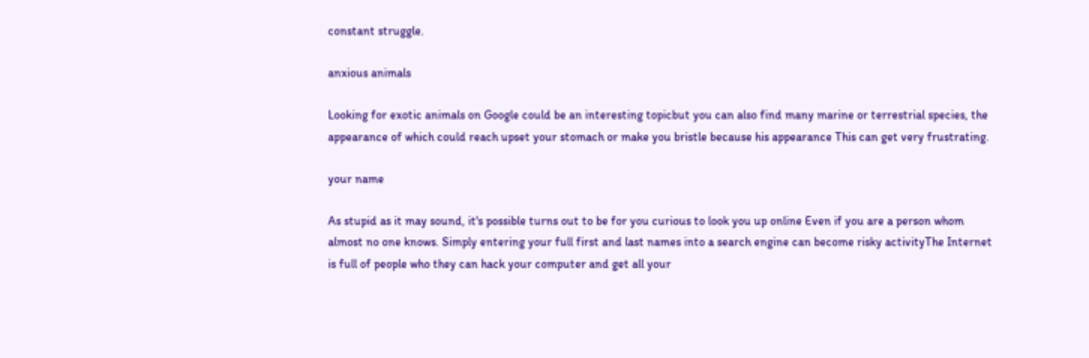constant struggle.

anxious animals

Looking for exotic animals on Google could be an interesting topicbut you can also find many marine or terrestrial species, the appearance of which could reach upset your stomach or make you bristle because his appearance This can get very frustrating.

your name

As stupid as it may sound, it's possible turns out to be for you curious to look you up online Even if you are a person whom almost no one knows. Simply entering your full first and last names into a search engine can become risky activityThe Internet is full of people who they can hack your computer and get all your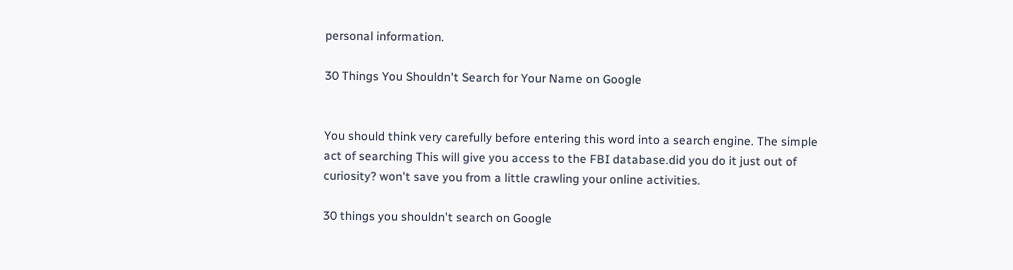personal information.

30 Things You Shouldn't Search for Your Name on Google


You should think very carefully before entering this word into a search engine. The simple act of searching This will give you access to the FBI database.did you do it just out of curiosity? won't save you from a little crawling your online activities.

30 things you shouldn't search on Google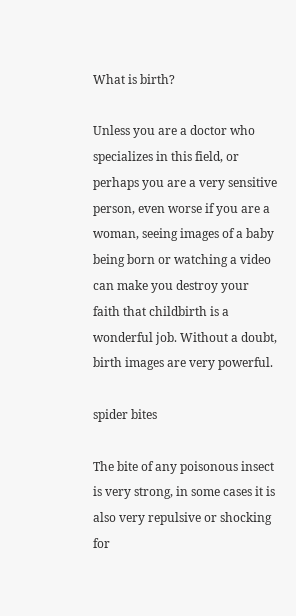What is birth?

Unless you are a doctor who specializes in this field, or perhaps you are a very sensitive person, even worse if you are a woman, seeing images of a baby being born or watching a video can make you destroy your faith that childbirth is a wonderful job. Without a doubt, birth images are very powerful.

spider bites

The bite of any poisonous insect is very strong, in some cases it is also very repulsive or shocking for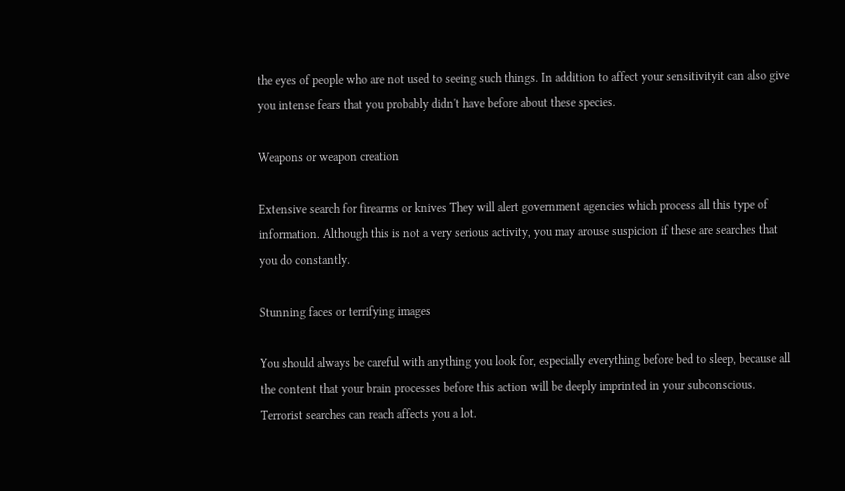the eyes of people who are not used to seeing such things. In addition to affect your sensitivityit can also give you intense fears that you probably didn't have before about these species.

Weapons or weapon creation

Extensive search for firearms or knives They will alert government agencies which process all this type of information. Although this is not a very serious activity, you may arouse suspicion if these are searches that you do constantly.

Stunning faces or terrifying images

You should always be careful with anything you look for, especially everything before bed to sleep, because all the content that your brain processes before this action will be deeply imprinted in your subconscious. Terrorist searches can reach affects you a lot.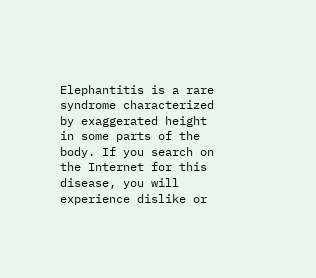Elephantitis is a rare syndrome characterized by exaggerated height in some parts of the body. If you search on the Internet for this disease, you will experience dislike or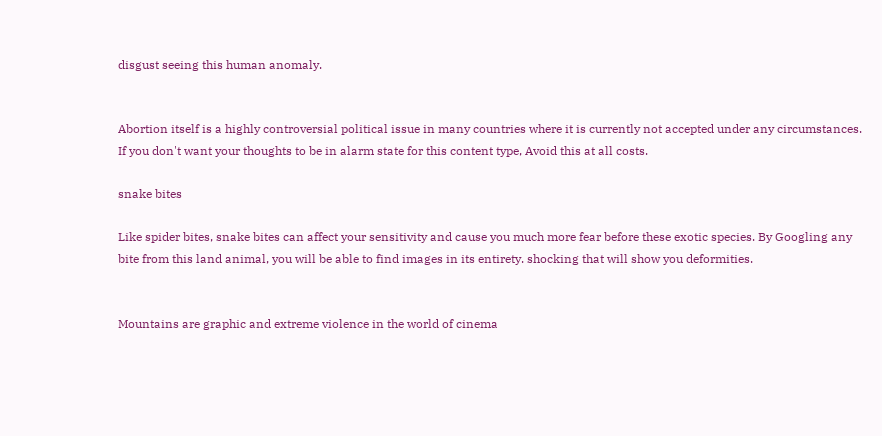disgust seeing this human anomaly.


Abortion itself is a highly controversial political issue in many countries where it is currently not accepted under any circumstances. If you don't want your thoughts to be in alarm state for this content type, Avoid this at all costs.

snake bites

Like spider bites, snake bites can affect your sensitivity and cause you much more fear before these exotic species. By Googling any bite from this land animal, you will be able to find images in its entirety. shocking that will show you deformities.


Mountains are graphic and extreme violence in the world of cinema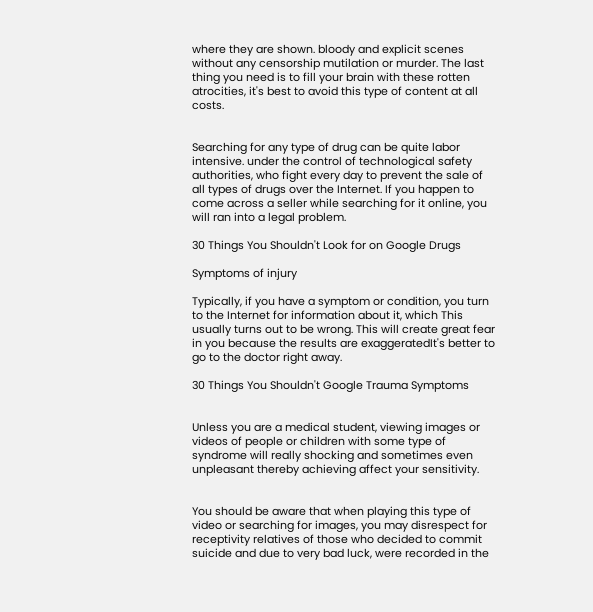where they are shown. bloody and explicit scenes without any censorship mutilation or murder. The last thing you need is to fill your brain with these rotten atrocities, it's best to avoid this type of content at all costs.


Searching for any type of drug can be quite labor intensive. under the control of technological safety authorities, who fight every day to prevent the sale of all types of drugs over the Internet. If you happen to come across a seller while searching for it online, you will ran into a legal problem.

30 Things You Shouldn't Look for on Google Drugs

Symptoms of injury

Typically, if you have a symptom or condition, you turn to the Internet for information about it, which This usually turns out to be wrong. This will create great fear in you because the results are exaggeratedIt's better to go to the doctor right away.

30 Things You Shouldn't Google Trauma Symptoms


Unless you are a medical student, viewing images or videos of people or children with some type of syndrome will really shocking and sometimes even unpleasant thereby achieving affect your sensitivity.


You should be aware that when playing this type of video or searching for images, you may disrespect for receptivity relatives of those who decided to commit suicide and due to very bad luck, were recorded in the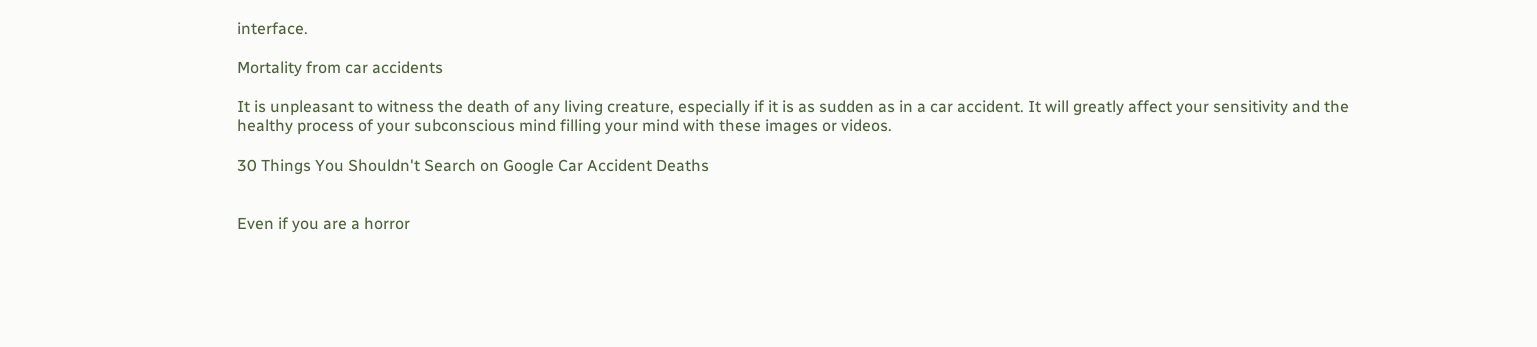interface.

Mortality from car accidents

It is unpleasant to witness the death of any living creature, especially if it is as sudden as in a car accident. It will greatly affect your sensitivity and the healthy process of your subconscious mind filling your mind with these images or videos.

30 Things You Shouldn't Search on Google Car Accident Deaths


Even if you are a horror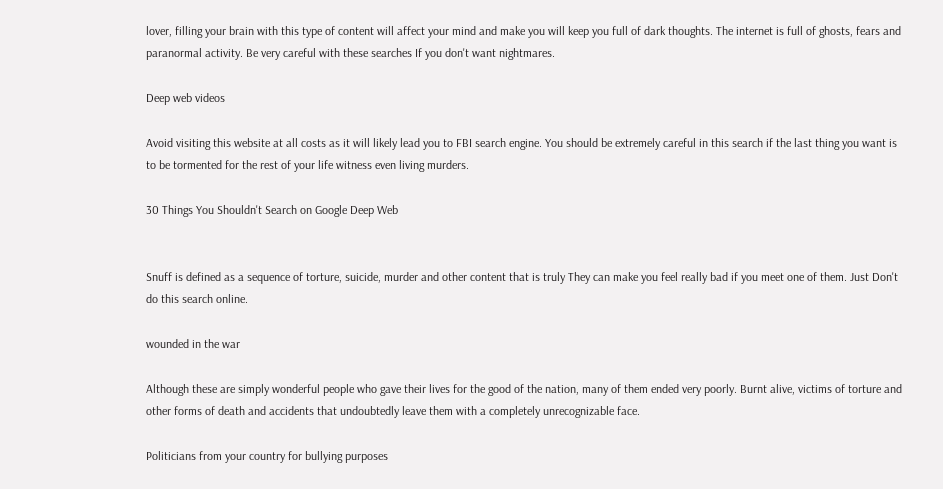lover, filling your brain with this type of content will affect your mind and make you will keep you full of dark thoughts. The internet is full of ghosts, fears and paranormal activity. Be very careful with these searches If you don't want nightmares.

Deep web videos

Avoid visiting this website at all costs as it will likely lead you to FBI search engine. You should be extremely careful in this search if the last thing you want is to be tormented for the rest of your life witness even living murders.

30 Things You Shouldn't Search on Google Deep Web


Snuff is defined as a sequence of torture, suicide, murder and other content that is truly They can make you feel really bad if you meet one of them. Just Don't do this search online.

wounded in the war

Although these are simply wonderful people who gave their lives for the good of the nation, many of them ended very poorly. Burnt alive, victims of torture and other forms of death and accidents that undoubtedly leave them with a completely unrecognizable face.

Politicians from your country for bullying purposes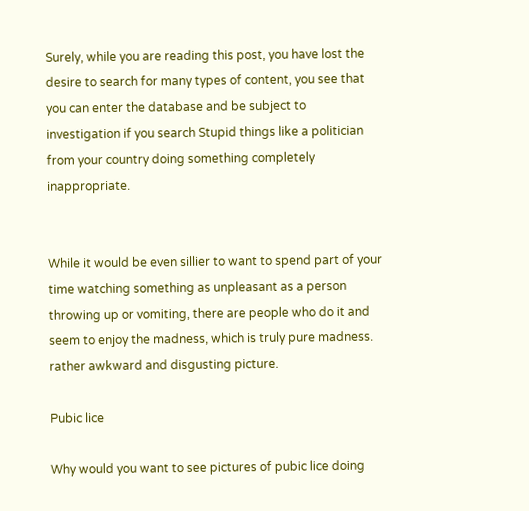Surely, while you are reading this post, you have lost the desire to search for many types of content, you see that you can enter the database and be subject to investigation if you search Stupid things like a politician from your country doing something completely inappropriate.


While it would be even sillier to want to spend part of your time watching something as unpleasant as a person throwing up or vomiting, there are people who do it and seem to enjoy the madness, which is truly pure madness. rather awkward and disgusting picture.

Pubic lice

Why would you want to see pictures of pubic lice doing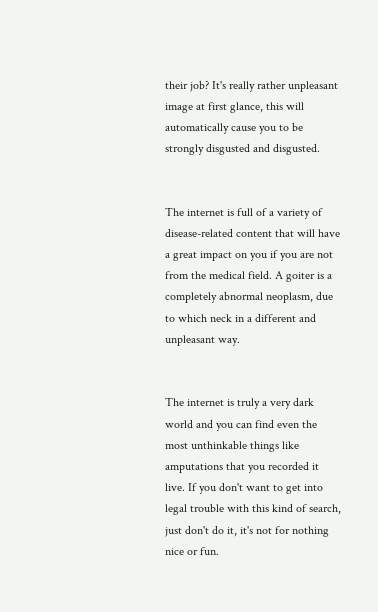their job? It's really rather unpleasant image at first glance, this will automatically cause you to be strongly disgusted and disgusted.


The internet is full of a variety of disease-related content that will have a great impact on you if you are not from the medical field. A goiter is a completely abnormal neoplasm, due to which neck in a different and unpleasant way.


The internet is truly a very dark world and you can find even the most unthinkable things like amputations that you recorded it live. If you don't want to get into legal trouble with this kind of search, just don't do it, it's not for nothing nice or fun.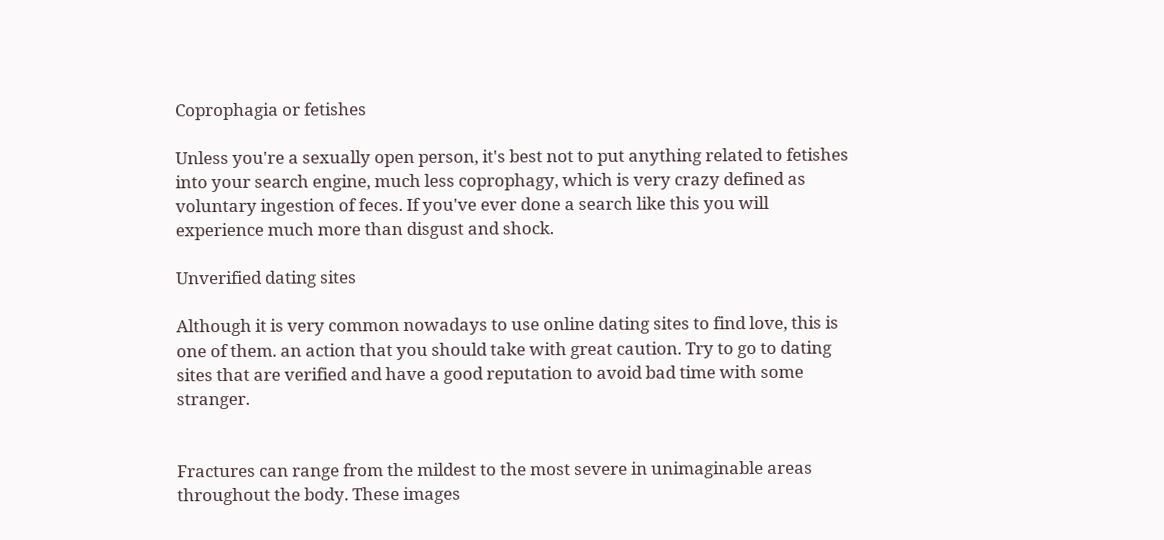Coprophagia or fetishes

Unless you're a sexually open person, it's best not to put anything related to fetishes into your search engine, much less coprophagy, which is very crazy defined as voluntary ingestion of feces. If you've ever done a search like this you will experience much more than disgust and shock.

Unverified dating sites

Although it is very common nowadays to use online dating sites to find love, this is one of them. an action that you should take with great caution. Try to go to dating sites that are verified and have a good reputation to avoid bad time with some stranger.


Fractures can range from the mildest to the most severe in unimaginable areas throughout the body. These images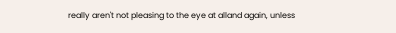really aren't not pleasing to the eye at alland again, unless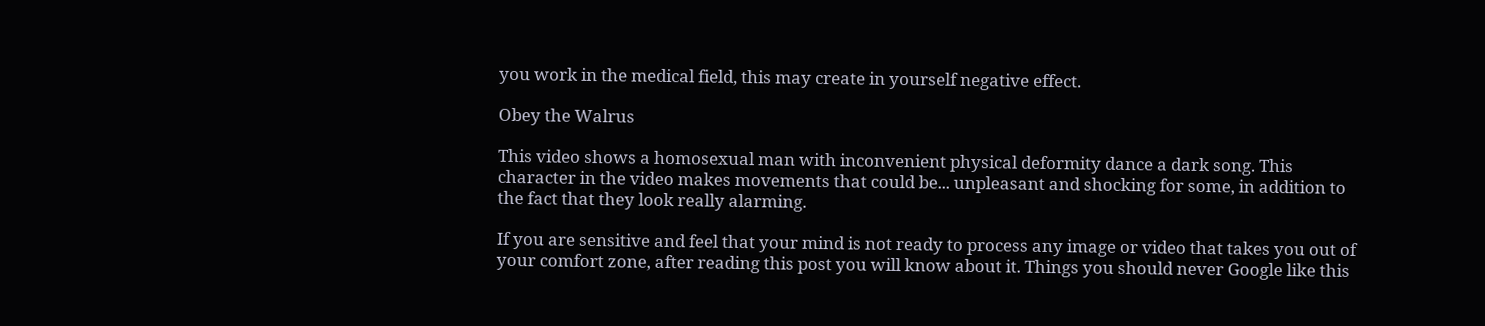you work in the medical field, this may create in yourself negative effect.

Obey the Walrus

This video shows a homosexual man with inconvenient physical deformity dance a dark song. This character in the video makes movements that could be... unpleasant and shocking for some, in addition to the fact that they look really alarming.

If you are sensitive and feel that your mind is not ready to process any image or video that takes you out of your comfort zone, after reading this post you will know about it. Things you should never Google like this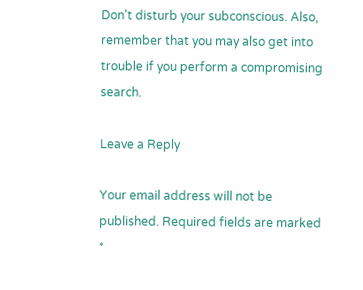Don't disturb your subconscious. Also, remember that you may also get into trouble if you perform a compromising search.

Leave a Reply

Your email address will not be published. Required fields are marked *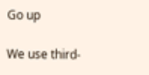Go up

We use third-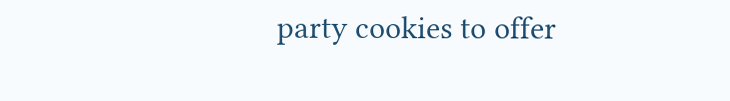party cookies to offer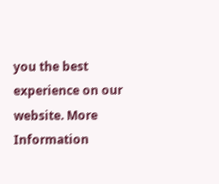you the best experience on our website. More Information